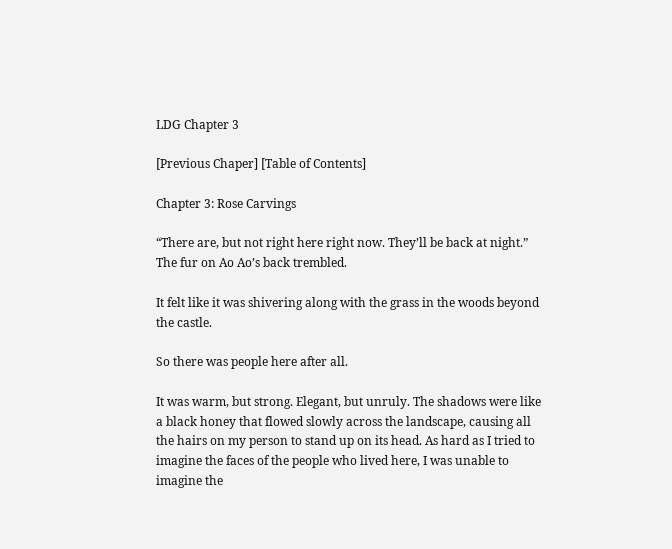LDG Chapter 3

[Previous Chaper] [Table of Contents]

Chapter 3: Rose Carvings

“There are, but not right here right now. They’ll be back at night.” The fur on Ao Ao’s back trembled.

It felt like it was shivering along with the grass in the woods beyond the castle.

So there was people here after all.

It was warm, but strong. Elegant, but unruly. The shadows were like a black honey that flowed slowly across the landscape, causing all the hairs on my person to stand up on its head. As hard as I tried to imagine the faces of the people who lived here, I was unable to imagine the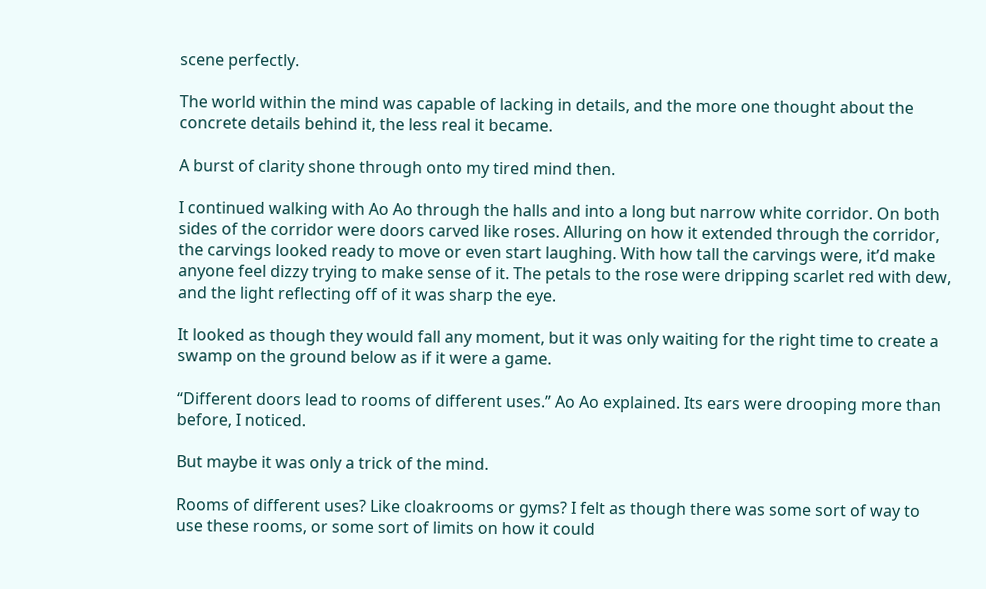scene perfectly.

The world within the mind was capable of lacking in details, and the more one thought about the concrete details behind it, the less real it became.

A burst of clarity shone through onto my tired mind then.

I continued walking with Ao Ao through the halls and into a long but narrow white corridor. On both sides of the corridor were doors carved like roses. Alluring on how it extended through the corridor, the carvings looked ready to move or even start laughing. With how tall the carvings were, it’d make anyone feel dizzy trying to make sense of it. The petals to the rose were dripping scarlet red with dew, and the light reflecting off of it was sharp the eye.

It looked as though they would fall any moment, but it was only waiting for the right time to create a swamp on the ground below as if it were a game.

“Different doors lead to rooms of different uses.” Ao Ao explained. Its ears were drooping more than before, I noticed.

But maybe it was only a trick of the mind.

Rooms of different uses? Like cloakrooms or gyms? I felt as though there was some sort of way to use these rooms, or some sort of limits on how it could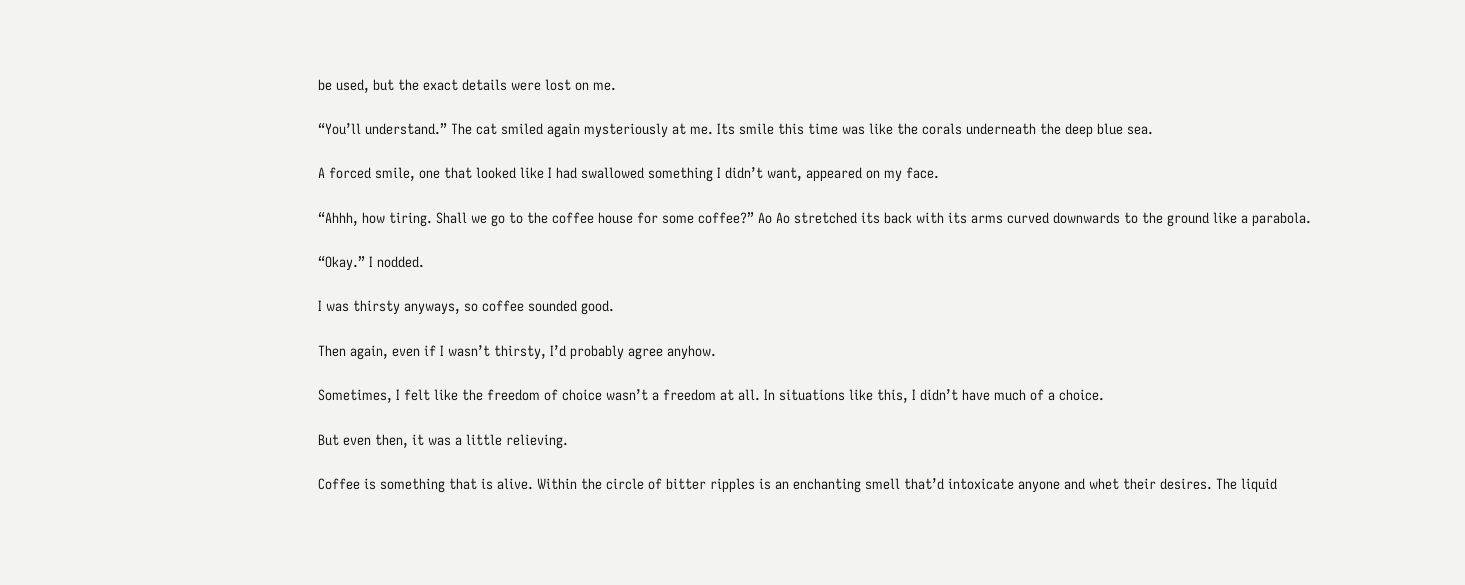be used, but the exact details were lost on me.

“You’ll understand.” The cat smiled again mysteriously at me. Its smile this time was like the corals underneath the deep blue sea.

A forced smile, one that looked like I had swallowed something I didn’t want, appeared on my face.

“Ahhh, how tiring. Shall we go to the coffee house for some coffee?” Ao Ao stretched its back with its arms curved downwards to the ground like a parabola.

“Okay.” I nodded.

I was thirsty anyways, so coffee sounded good.

Then again, even if I wasn’t thirsty, I’d probably agree anyhow.

Sometimes, I felt like the freedom of choice wasn’t a freedom at all. In situations like this, I didn’t have much of a choice.

But even then, it was a little relieving.

Coffee is something that is alive. Within the circle of bitter ripples is an enchanting smell that’d intoxicate anyone and whet their desires. The liquid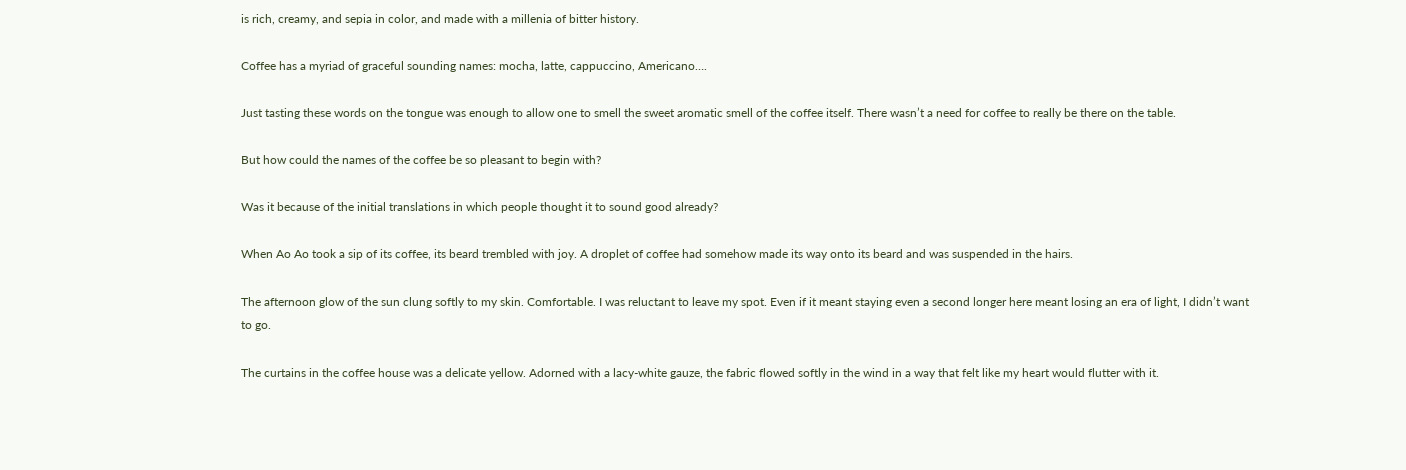is rich, creamy, and sepia in color, and made with a millenia of bitter history.

Coffee has a myriad of graceful sounding names: mocha, latte, cappuccino, Americano….

Just tasting these words on the tongue was enough to allow one to smell the sweet aromatic smell of the coffee itself. There wasn’t a need for coffee to really be there on the table.

But how could the names of the coffee be so pleasant to begin with?

Was it because of the initial translations in which people thought it to sound good already?

When Ao Ao took a sip of its coffee, its beard trembled with joy. A droplet of coffee had somehow made its way onto its beard and was suspended in the hairs.

The afternoon glow of the sun clung softly to my skin. Comfortable. I was reluctant to leave my spot. Even if it meant staying even a second longer here meant losing an era of light, I didn’t want to go.

The curtains in the coffee house was a delicate yellow. Adorned with a lacy-white gauze, the fabric flowed softly in the wind in a way that felt like my heart would flutter with it.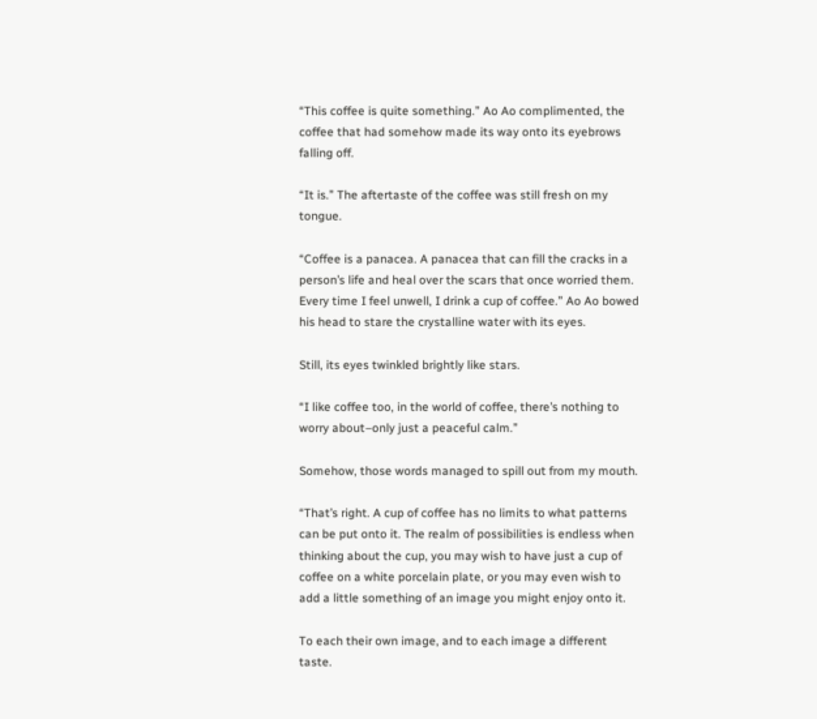“This coffee is quite something.” Ao Ao complimented, the coffee that had somehow made its way onto its eyebrows falling off.

“It is.” The aftertaste of the coffee was still fresh on my tongue.

“Coffee is a panacea. A panacea that can fill the cracks in a person’s life and heal over the scars that once worried them. Every time I feel unwell, I drink a cup of coffee.” Ao Ao bowed his head to stare the crystalline water with its eyes.

Still, its eyes twinkled brightly like stars.

“I like coffee too, in the world of coffee, there’s nothing to worry about–only just a peaceful calm.”

Somehow, those words managed to spill out from my mouth.

“That’s right. A cup of coffee has no limits to what patterns can be put onto it. The realm of possibilities is endless when thinking about the cup, you may wish to have just a cup of coffee on a white porcelain plate, or you may even wish to add a little something of an image you might enjoy onto it.

To each their own image, and to each image a different taste.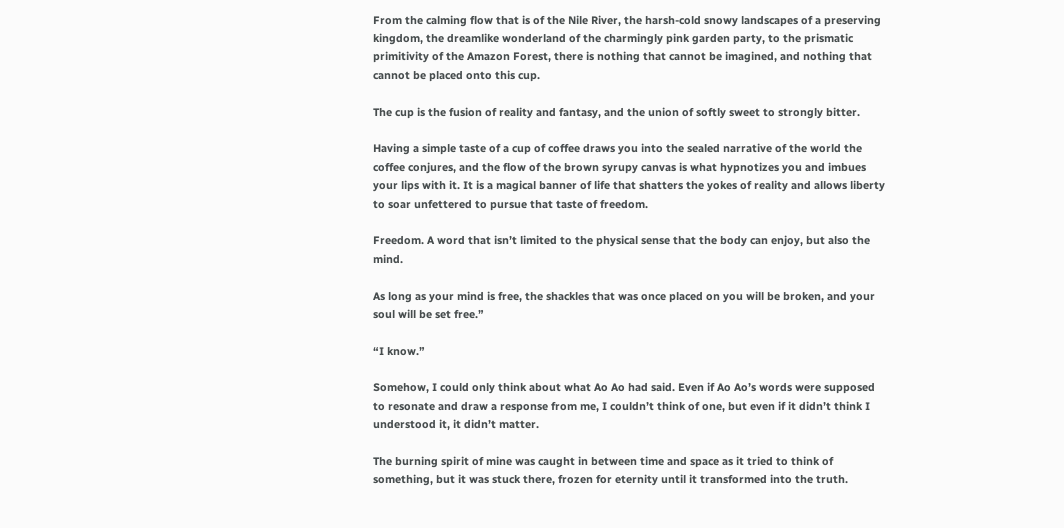From the calming flow that is of the Nile River, the harsh-cold snowy landscapes of a preserving kingdom, the dreamlike wonderland of the charmingly pink garden party, to the prismatic primitivity of the Amazon Forest, there is nothing that cannot be imagined, and nothing that cannot be placed onto this cup.

The cup is the fusion of reality and fantasy, and the union of softly sweet to strongly bitter.

Having a simple taste of a cup of coffee draws you into the sealed narrative of the world the coffee conjures, and the flow of the brown syrupy canvas is what hypnotizes you and imbues your lips with it. It is a magical banner of life that shatters the yokes of reality and allows liberty to soar unfettered to pursue that taste of freedom.

Freedom. A word that isn’t limited to the physical sense that the body can enjoy, but also the mind.

As long as your mind is free, the shackles that was once placed on you will be broken, and your soul will be set free.”

“I know.”

Somehow, I could only think about what Ao Ao had said. Even if Ao Ao’s words were supposed to resonate and draw a response from me, I couldn’t think of one, but even if it didn’t think I understood it, it didn’t matter.

The burning spirit of mine was caught in between time and space as it tried to think of something, but it was stuck there, frozen for eternity until it transformed into the truth.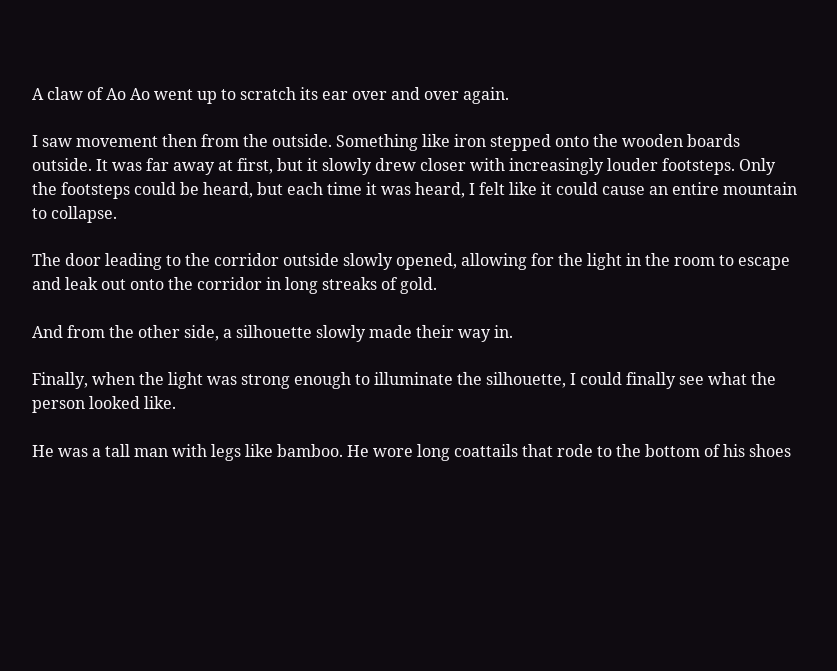A claw of Ao Ao went up to scratch its ear over and over again.

I saw movement then from the outside. Something like iron stepped onto the wooden boards outside. It was far away at first, but it slowly drew closer with increasingly louder footsteps. Only the footsteps could be heard, but each time it was heard, I felt like it could cause an entire mountain to collapse.

The door leading to the corridor outside slowly opened, allowing for the light in the room to escape and leak out onto the corridor in long streaks of gold.

And from the other side, a silhouette slowly made their way in.

Finally, when the light was strong enough to illuminate the silhouette, I could finally see what the person looked like.

He was a tall man with legs like bamboo. He wore long coattails that rode to the bottom of his shoes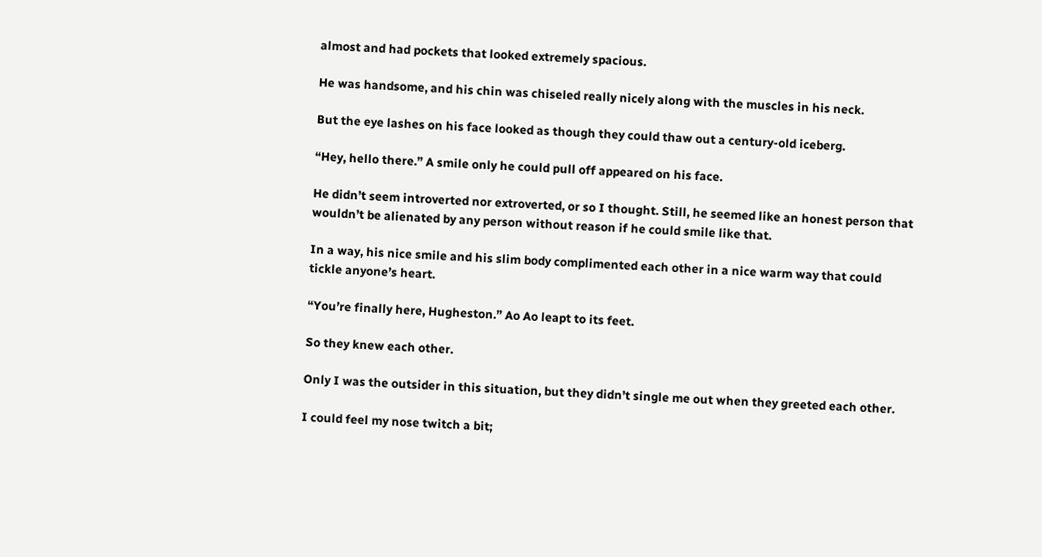almost and had pockets that looked extremely spacious.

He was handsome, and his chin was chiseled really nicely along with the muscles in his neck.

But the eye lashes on his face looked as though they could thaw out a century-old iceberg.

“Hey, hello there.” A smile only he could pull off appeared on his face.

He didn’t seem introverted nor extroverted, or so I thought. Still, he seemed like an honest person that wouldn’t be alienated by any person without reason if he could smile like that.

In a way, his nice smile and his slim body complimented each other in a nice warm way that could tickle anyone’s heart.

“You’re finally here, Hugheston.” Ao Ao leapt to its feet.

So they knew each other.

Only I was the outsider in this situation, but they didn’t single me out when they greeted each other.

I could feel my nose twitch a bit;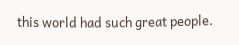this world had such great people.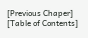[Previous Chaper] [Table of Contents]